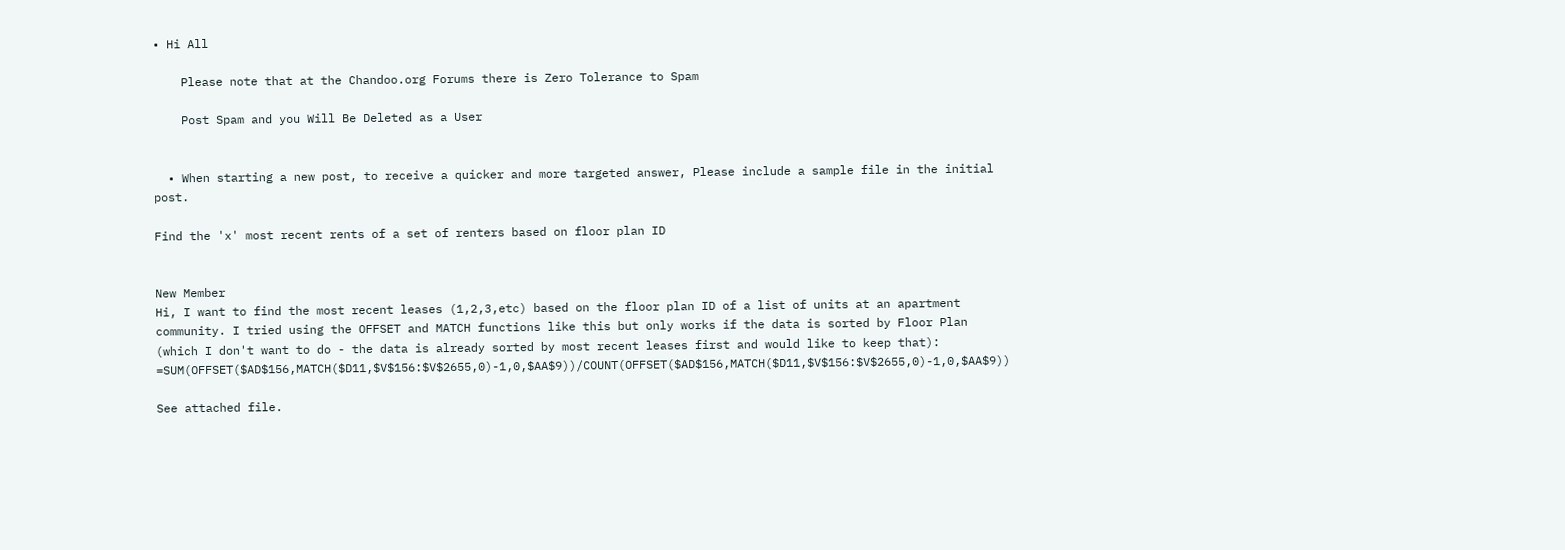• Hi All

    Please note that at the Chandoo.org Forums there is Zero Tolerance to Spam

    Post Spam and you Will Be Deleted as a User


  • When starting a new post, to receive a quicker and more targeted answer, Please include a sample file in the initial post.

Find the 'x' most recent rents of a set of renters based on floor plan ID


New Member
Hi, I want to find the most recent leases (1,2,3,etc) based on the floor plan ID of a list of units at an apartment community. I tried using the OFFSET and MATCH functions like this but only works if the data is sorted by Floor Plan (which I don't want to do - the data is already sorted by most recent leases first and would like to keep that): =SUM(OFFSET($AD$156,MATCH($D11,$V$156:$V$2655,0)-1,0,$AA$9))/COUNT(OFFSET($AD$156,MATCH($D11,$V$156:$V$2655,0)-1,0,$AA$9))

See attached file.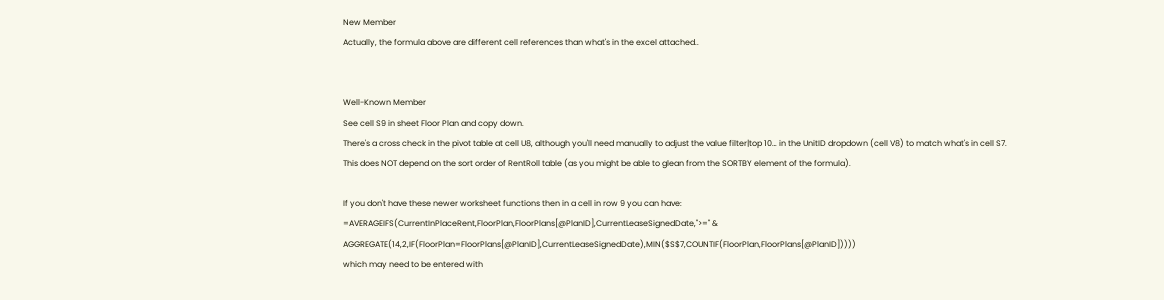New Member
Actually, the formula above are different cell references than what's in the excel attached..


Well-Known Member
See cell S9 in sheet Floor Plan and copy down.
There's a cross check in the pivot table at cell U8, although you'll need manually to adjust the value filter|top 10… in the UnitID dropdown (cell V8) to match what's in cell S7.
This does NOT depend on the sort order of RentRoll table (as you might be able to glean from the SORTBY element of the formula).

If you don't have these newer worksheet functions then in a cell in row 9 you can have:
=AVERAGEIFS(CurrentInPlaceRent,FloorPlan,FloorPlans[@PlanID],CurrentLeaseSignedDate,">=" & AGGREGATE(14,2,IF(FloorPlan=FloorPlans[@PlanID],CurrentLeaseSignedDate),MIN($S$7,COUNTIF(FloorPlan,FloorPlans[@PlanID]))))
which may need to be entered with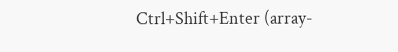Ctrl+Shift+Enter (array-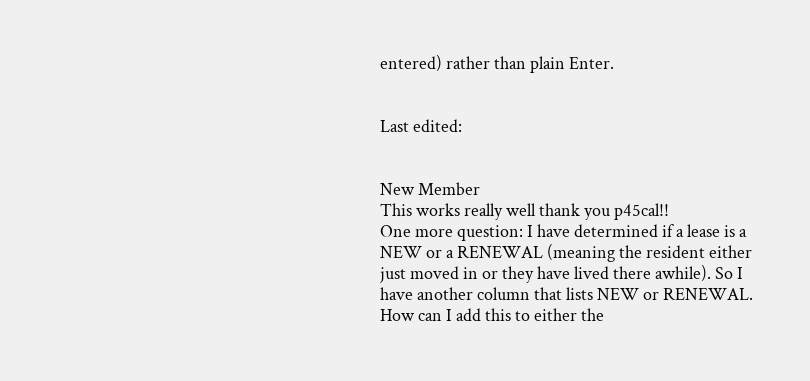entered) rather than plain Enter.


Last edited:


New Member
This works really well thank you p45cal!!
One more question: I have determined if a lease is a NEW or a RENEWAL (meaning the resident either just moved in or they have lived there awhile). So I have another column that lists NEW or RENEWAL. How can I add this to either the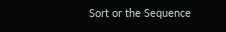Sort or the Sequence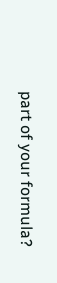part of your formula?